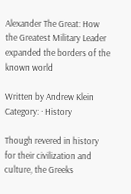Alexander The Great: How the Greatest Military Leader expanded the borders of the known world

Written by Andrew Klein
Category: · History

Though revered in history for their civilization and culture, the Greeks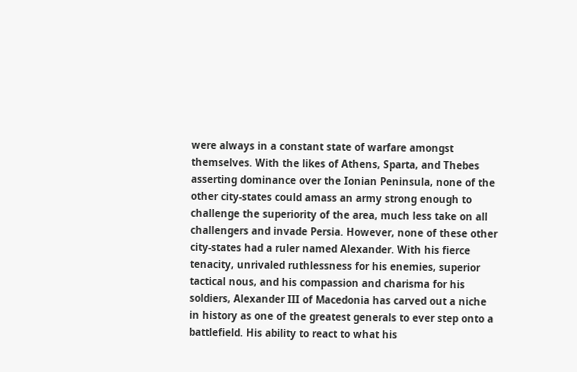were always in a constant state of warfare amongst themselves. With the likes of Athens, Sparta, and Thebes asserting dominance over the Ionian Peninsula, none of the other city-states could amass an army strong enough to challenge the superiority of the area, much less take on all challengers and invade Persia. However, none of these other city-states had a ruler named Alexander. With his fierce tenacity, unrivaled ruthlessness for his enemies, superior tactical nous, and his compassion and charisma for his soldiers, Alexander III of Macedonia has carved out a niche in history as one of the greatest generals to ever step onto a battlefield. His ability to react to what his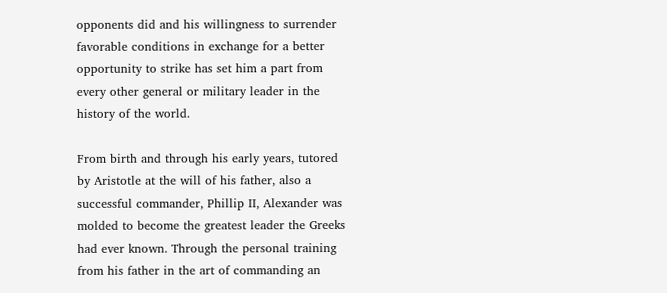opponents did and his willingness to surrender favorable conditions in exchange for a better opportunity to strike has set him a part from every other general or military leader in the history of the world.

From birth and through his early years, tutored by Aristotle at the will of his father, also a successful commander, Phillip II, Alexander was molded to become the greatest leader the Greeks had ever known. Through the personal training from his father in the art of commanding an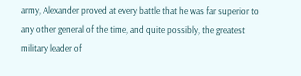army, Alexander proved at every battle that he was far superior to any other general of the time, and quite possibly, the greatest military leader of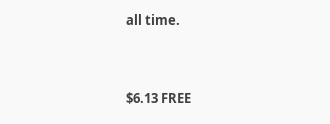all time.


$6.13 FREE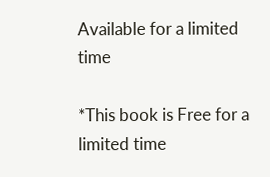Available for a limited time

*This book is Free for a limited time